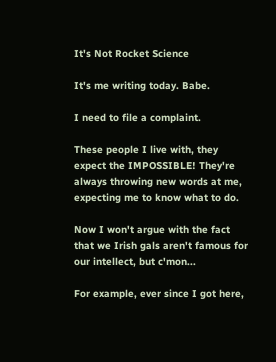It's Not Rocket Science

It's me writing today. Babe.

I need to file a complaint.

These people I live with, they expect the IMPOSSIBLE! They're always throwing new words at me, expecting me to know what to do.

Now I won't argue with the fact that we Irish gals aren't famous for our intellect, but c'mon...

For example, ever since I got here,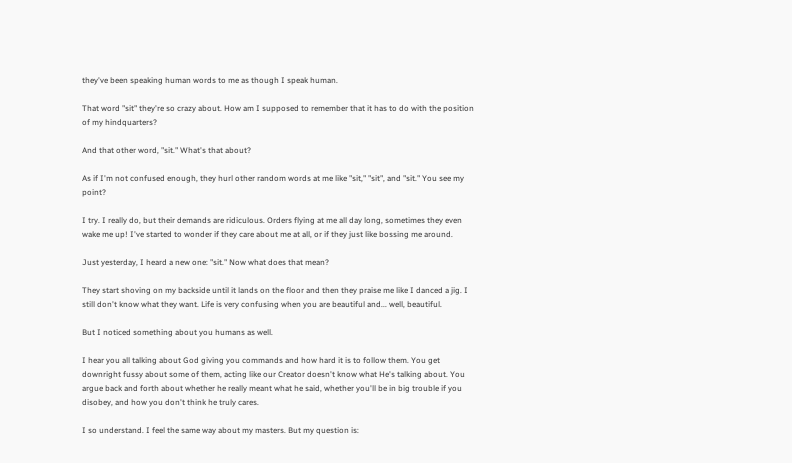they've been speaking human words to me as though I speak human.

That word "sit" they're so crazy about. How am I supposed to remember that it has to do with the position of my hindquarters?

And that other word, "sit." What's that about?

As if I'm not confused enough, they hurl other random words at me like "sit," "sit", and "sit." You see my point?

I try. I really do, but their demands are ridiculous. Orders flying at me all day long, sometimes they even wake me up! I've started to wonder if they care about me at all, or if they just like bossing me around.

Just yesterday, I heard a new one: "sit." Now what does that mean?

They start shoving on my backside until it lands on the floor and then they praise me like I danced a jig. I still don't know what they want. Life is very confusing when you are beautiful and... well, beautiful.

But I noticed something about you humans as well.

I hear you all talking about God giving you commands and how hard it is to follow them. You get downright fussy about some of them, acting like our Creator doesn't know what He's talking about. You argue back and forth about whether he really meant what he said, whether you'll be in big trouble if you disobey, and how you don't think he truly cares.

I so understand. I feel the same way about my masters. But my question is: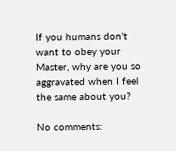If you humans don't want to obey your Master, why are you so aggravated when I feel the same about you?

No comments: